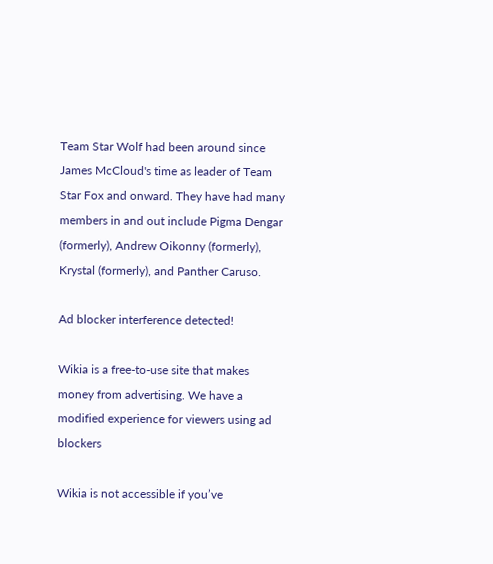Team Star Wolf had been around since James McCloud's time as leader of Team Star Fox and onward. They have had many members in and out include Pigma Dengar (formerly), Andrew Oikonny (formerly), Krystal (formerly), and Panther Caruso.

Ad blocker interference detected!

Wikia is a free-to-use site that makes money from advertising. We have a modified experience for viewers using ad blockers

Wikia is not accessible if you’ve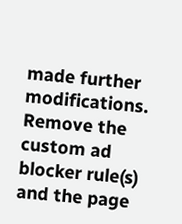made further modifications. Remove the custom ad blocker rule(s) and the page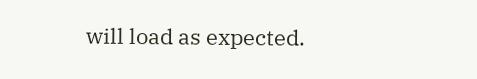will load as expected.